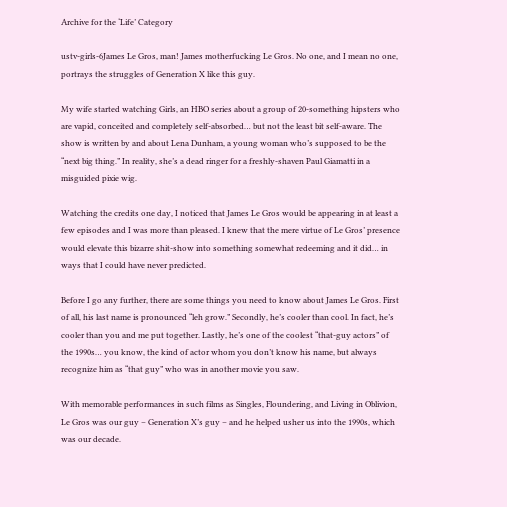Archive for the ‘Life’ Category

ustv-girls-6James Le Gros, man! James motherfucking Le Gros. No one, and I mean no one, portrays the struggles of Generation X like this guy.

My wife started watching Girls, an HBO series about a group of 20-something hipsters who are vapid, conceited and completely self-absorbed… but not the least bit self-aware. The show is written by and about Lena Dunham, a young woman who’s supposed to be the “next big thing.” In reality, she’s a dead ringer for a freshly-shaven Paul Giamatti in a misguided pixie wig.

Watching the credits one day, I noticed that James Le Gros would be appearing in at least a few episodes and I was more than pleased. I knew that the mere virtue of Le Gros’ presence would elevate this bizarre shit-show into something somewhat redeeming and it did… in ways that I could have never predicted.

Before I go any further, there are some things you need to know about James Le Gros. First of all, his last name is pronounced “leh grow.” Secondly, he’s cooler than cool. In fact, he’s cooler than you and me put together. Lastly, he’s one of the coolest “that-guy actors” of the 1990s… you know, the kind of actor whom you don’t know his name, but always recognize him as “that guy” who was in another movie you saw.

With memorable performances in such films as Singles, Floundering, and Living in Oblivion, Le Gros was our guy – Generation X’s guy – and he helped usher us into the 1990s, which was our decade.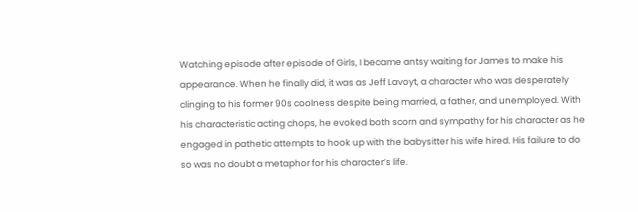Watching episode after episode of Girls, I became antsy waiting for James to make his appearance. When he finally did, it was as Jeff Lavoyt, a character who was desperately clinging to his former 90s coolness despite being married, a father, and unemployed. With his characteristic acting chops, he evoked both scorn and sympathy for his character as he engaged in pathetic attempts to hook up with the babysitter his wife hired. His failure to do so was no doubt a metaphor for his character’s life.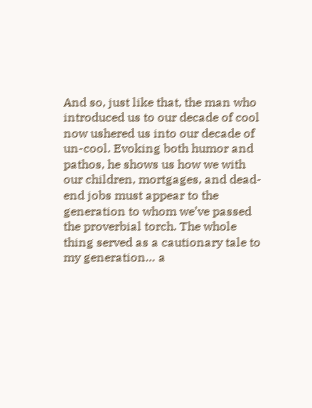And so, just like that, the man who introduced us to our decade of cool now ushered us into our decade of un-cool. Evoking both humor and pathos, he shows us how we with our children, mortgages, and dead-end jobs must appear to the generation to whom we’ve passed the proverbial torch. The whole thing served as a cautionary tale to my generation… a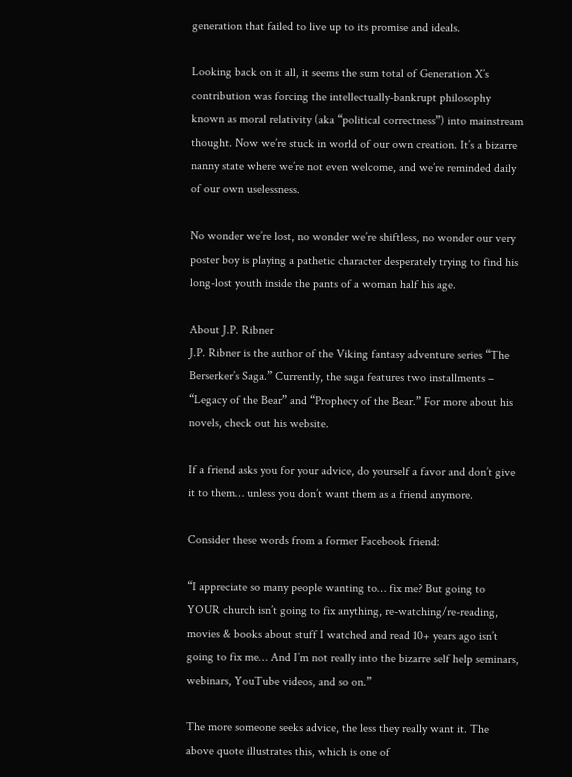generation that failed to live up to its promise and ideals.

Looking back on it all, it seems the sum total of Generation X’s contribution was forcing the intellectually-bankrupt philosophy known as moral relativity (aka “political correctness”) into mainstream thought. Now we’re stuck in world of our own creation. It’s a bizarre nanny state where we’re not even welcome, and we’re reminded daily of our own uselessness.

No wonder we’re lost, no wonder we’re shiftless, no wonder our very poster boy is playing a pathetic character desperately trying to find his long-lost youth inside the pants of a woman half his age.

About J.P. Ribner
J.P. Ribner is the author of the Viking fantasy adventure series “The Berserker’s Saga.” Currently, the saga features two installments – “Legacy of the Bear” and “Prophecy of the Bear.” For more about his novels, check out his website.

If a friend asks you for your advice, do yourself a favor and don’t give it to them… unless you don’t want them as a friend anymore.

Consider these words from a former Facebook friend:

“I appreciate so many people wanting to… fix me? But going to YOUR church isn’t going to fix anything, re-watching/re-reading, movies & books about stuff I watched and read 10+ years ago isn’t going to fix me… And I’m not really into the bizarre self help seminars, webinars, YouTube videos, and so on.”

The more someone seeks advice, the less they really want it. The above quote illustrates this, which is one of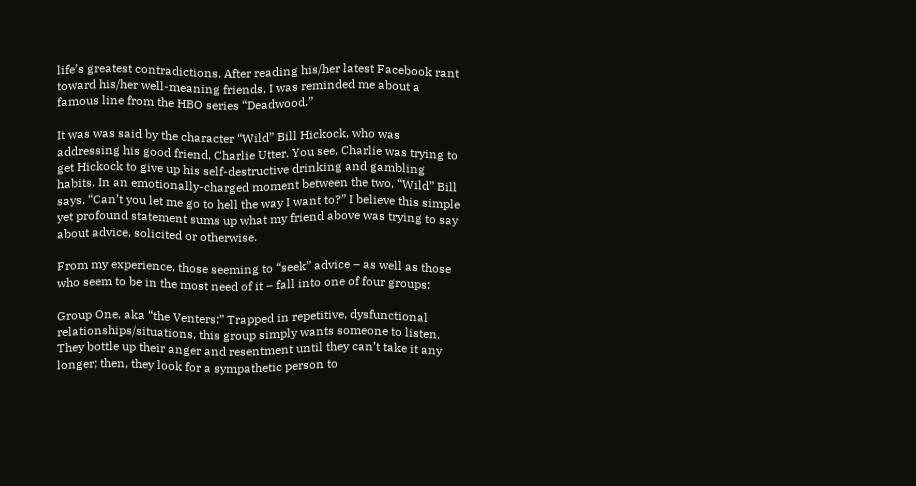life’s greatest contradictions. After reading his/her latest Facebook rant toward his/her well-meaning friends, I was reminded me about a famous line from the HBO series “Deadwood.”

It was was said by the character “Wild” Bill Hickock, who was addressing his good friend, Charlie Utter. You see, Charlie was trying to get Hickock to give up his self-destructive drinking and gambling habits. In an emotionally-charged moment between the two, “Wild” Bill says, “Can’t you let me go to hell the way I want to?” I believe this simple yet profound statement sums up what my friend above was trying to say about advice, solicited or otherwise.

From my experience, those seeming to “seek” advice – as well as those who seem to be in the most need of it – fall into one of four groups:

Group One, aka “the Venters:” Trapped in repetitive, dysfunctional relationships/situations, this group simply wants someone to listen. They bottle up their anger and resentment until they can’t take it any longer; then, they look for a sympathetic person to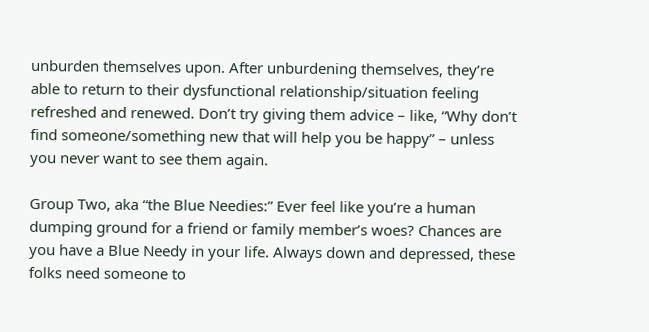unburden themselves upon. After unburdening themselves, they’re able to return to their dysfunctional relationship/situation feeling refreshed and renewed. Don’t try giving them advice – like, “Why don’t find someone/something new that will help you be happy” – unless you never want to see them again.

Group Two, aka “the Blue Needies:” Ever feel like you’re a human dumping ground for a friend or family member’s woes? Chances are you have a Blue Needy in your life. Always down and depressed, these folks need someone to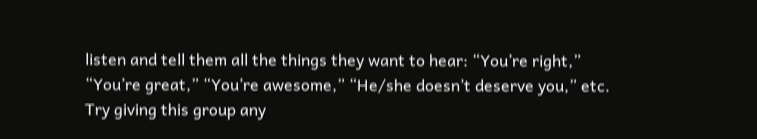listen and tell them all the things they want to hear: “You’re right,” “You’re great,” “You’re awesome,” “He/she doesn’t deserve you,” etc. Try giving this group any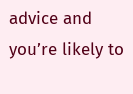advice and you’re likely to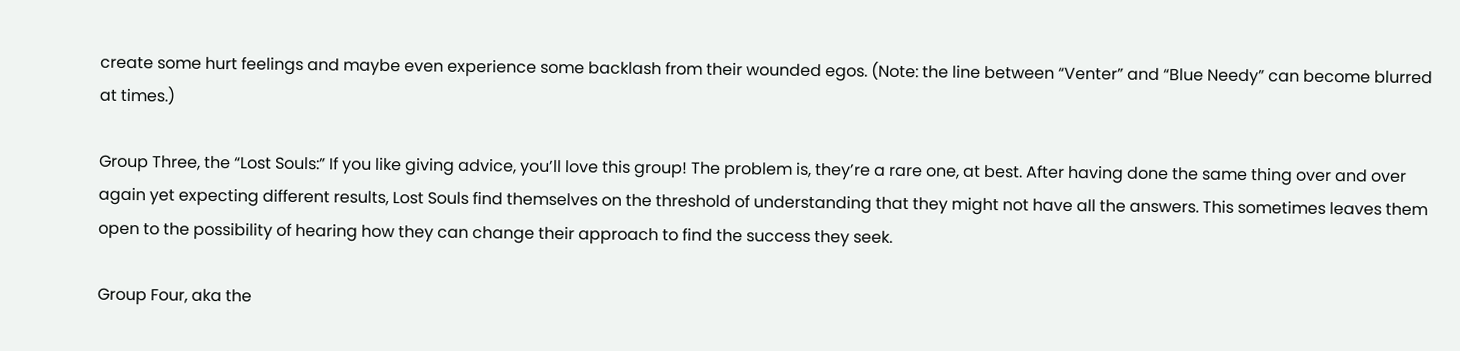create some hurt feelings and maybe even experience some backlash from their wounded egos. (Note: the line between “Venter” and “Blue Needy” can become blurred at times.)

Group Three, the “Lost Souls:” If you like giving advice, you’ll love this group! The problem is, they’re a rare one, at best. After having done the same thing over and over again yet expecting different results, Lost Souls find themselves on the threshold of understanding that they might not have all the answers. This sometimes leaves them open to the possibility of hearing how they can change their approach to find the success they seek.

Group Four, aka the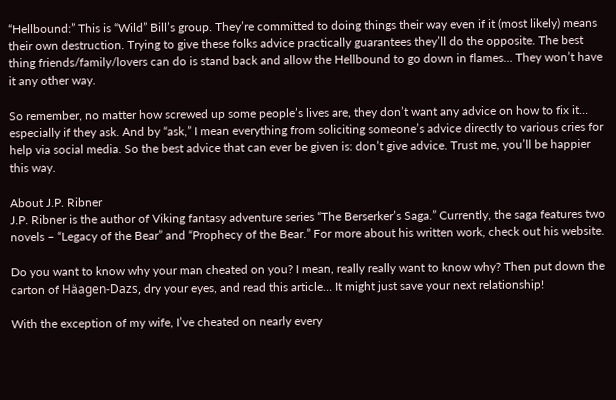“Hellbound:” This is “Wild” Bill’s group. They’re committed to doing things their way even if it (most likely) means their own destruction. Trying to give these folks advice practically guarantees they’ll do the opposite. The best thing friends/family/lovers can do is stand back and allow the Hellbound to go down in flames… They won’t have it any other way.

So remember, no matter how screwed up some people’s lives are, they don’t want any advice on how to fix it… especially if they ask. And by “ask,” I mean everything from soliciting someone’s advice directly to various cries for help via social media. So the best advice that can ever be given is: don’t give advice. Trust me, you’ll be happier this way.

About J.P. Ribner
J.P. Ribner is the author of Viking fantasy adventure series “The Berserker’s Saga.” Currently, the saga features two novels – “Legacy of the Bear” and “Prophecy of the Bear.” For more about his written work, check out his website.

Do you want to know why your man cheated on you? I mean, really really want to know why? Then put down the carton of Häagen-Dazs, dry your eyes, and read this article… It might just save your next relationship!

With the exception of my wife, I’ve cheated on nearly every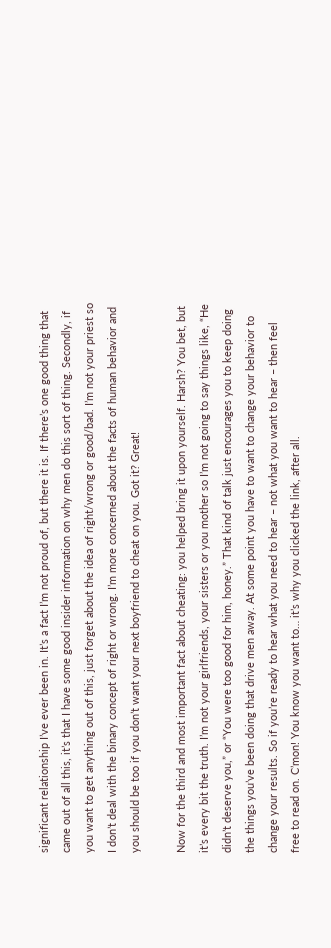significant relationship I’ve ever been in. It’s a fact I’m not proud of, but there it is. If there’s one good thing that came out of all this, it’s that I have some good insider information on why men do this sort of thing. Secondly, if you want to get anything out of this, just forget about the idea of right/wrong or good/bad. I’m not your priest so I don’t deal with the binary concept of right or wrong. I’m more concerned about the facts of human behavior and you should be too if you don’t want your next boyfriend to cheat on you. Got it? Great!

Now for the third and most important fact about cheating: you helped bring it upon yourself. Harsh? You bet, but it’s every bit the truth. I’m not your girlfriends, your sisters or you mother so I’m not going to say things like, “He didn’t deserve you,” or “You were too good for him, honey.” That kind of talk just encourages you to keep doing the things you’ve been doing that drive men away. At some point you have to want to change your behavior to change your results. So if you’re ready to hear what you need to hear – not what you want to hear – then feel free to read on. C’mon! You know you want to… it’s why you clicked the link, after all.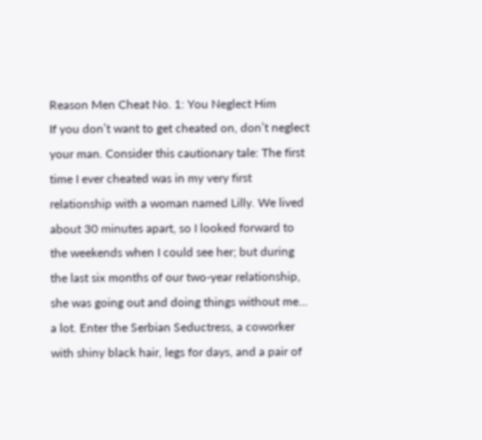Reason Men Cheat No. 1: You Neglect Him
If you don’t want to get cheated on, don’t neglect your man. Consider this cautionary tale: The first time I ever cheated was in my very first relationship with a woman named Lilly. We lived about 30 minutes apart, so I looked forward to the weekends when I could see her; but during the last six months of our two-year relationship, she was going out and doing things without me… a lot. Enter the Serbian Seductress, a coworker with shiny black hair, legs for days, and a pair of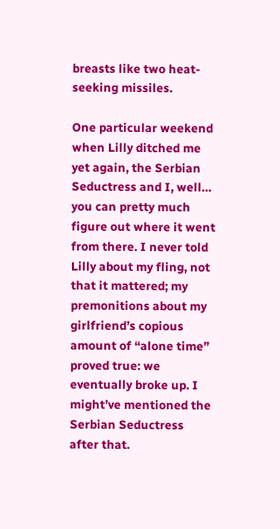breasts like two heat-seeking missiles.

One particular weekend when Lilly ditched me yet again, the Serbian Seductress and I, well… you can pretty much figure out where it went from there. I never told Lilly about my fling, not that it mattered; my premonitions about my girlfriend’s copious amount of “alone time” proved true: we eventually broke up. I might’ve mentioned the Serbian Seductress after that.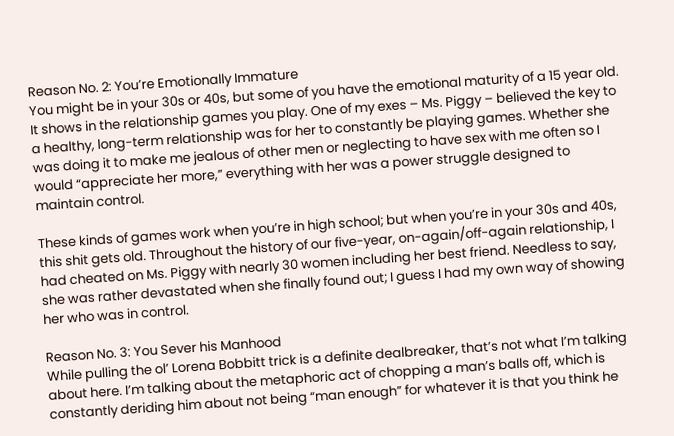Reason No. 2: You’re Emotionally Immature
You might be in your 30s or 40s, but some of you have the emotional maturity of a 15 year old. It shows in the relationship games you play. One of my exes – Ms. Piggy – believed the key to a healthy, long-term relationship was for her to constantly be playing games. Whether she was doing it to make me jealous of other men or neglecting to have sex with me often so I would “appreciate her more,” everything with her was a power struggle designed to maintain control.

These kinds of games work when you’re in high school; but when you’re in your 30s and 40s, this shit gets old. Throughout the history of our five-year, on-again/off-again relationship, I had cheated on Ms. Piggy with nearly 30 women including her best friend. Needless to say, she was rather devastated when she finally found out; I guess I had my own way of showing her who was in control.

Reason No. 3: You Sever his Manhood
While pulling the ol’ Lorena Bobbitt trick is a definite dealbreaker, that’s not what I’m talking about here. I’m talking about the metaphoric act of chopping a man’s balls off, which is constantly deriding him about not being “man enough” for whatever it is that you think he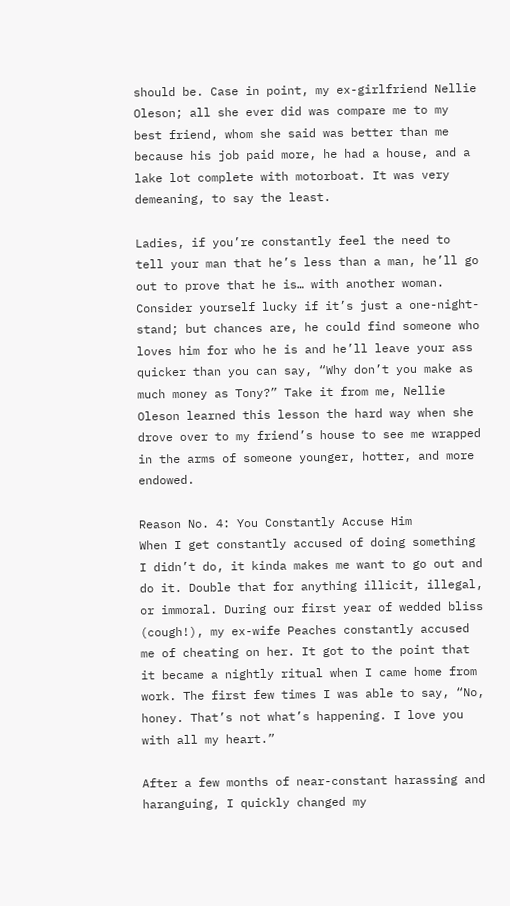should be. Case in point, my ex-girlfriend Nellie Oleson; all she ever did was compare me to my best friend, whom she said was better than me because his job paid more, he had a house, and a lake lot complete with motorboat. It was very demeaning, to say the least.

Ladies, if you’re constantly feel the need to tell your man that he’s less than a man, he’ll go out to prove that he is… with another woman. Consider yourself lucky if it’s just a one-night-stand; but chances are, he could find someone who loves him for who he is and he’ll leave your ass quicker than you can say, “Why don’t you make as much money as Tony?” Take it from me, Nellie Oleson learned this lesson the hard way when she drove over to my friend’s house to see me wrapped in the arms of someone younger, hotter, and more endowed.

Reason No. 4: You Constantly Accuse Him
When I get constantly accused of doing something I didn’t do, it kinda makes me want to go out and do it. Double that for anything illicit, illegal, or immoral. During our first year of wedded bliss (cough!), my ex-wife Peaches constantly accused me of cheating on her. It got to the point that it became a nightly ritual when I came home from work. The first few times I was able to say, “No, honey. That’s not what’s happening. I love you with all my heart.”

After a few months of near-constant harassing and haranguing, I quickly changed my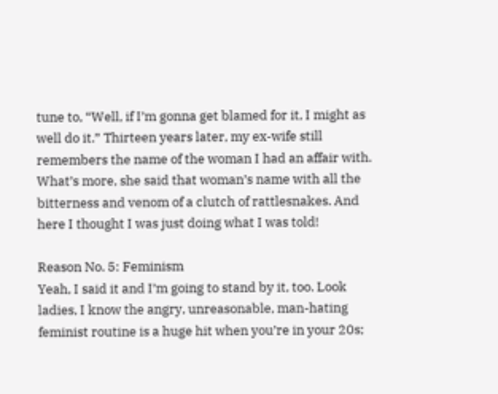tune to, “Well, if I’m gonna get blamed for it, I might as well do it.” Thirteen years later, my ex-wife still remembers the name of the woman I had an affair with. What’s more, she said that woman’s name with all the bitterness and venom of a clutch of rattlesnakes. And here I thought I was just doing what I was told!

Reason No. 5: Feminism
Yeah, I said it and I’m going to stand by it, too. Look ladies, I know the angry, unreasonable, man-hating feminist routine is a huge hit when you’re in your 20s;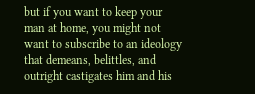but if you want to keep your man at home, you might not want to subscribe to an ideology that demeans, belittles, and outright castigates him and his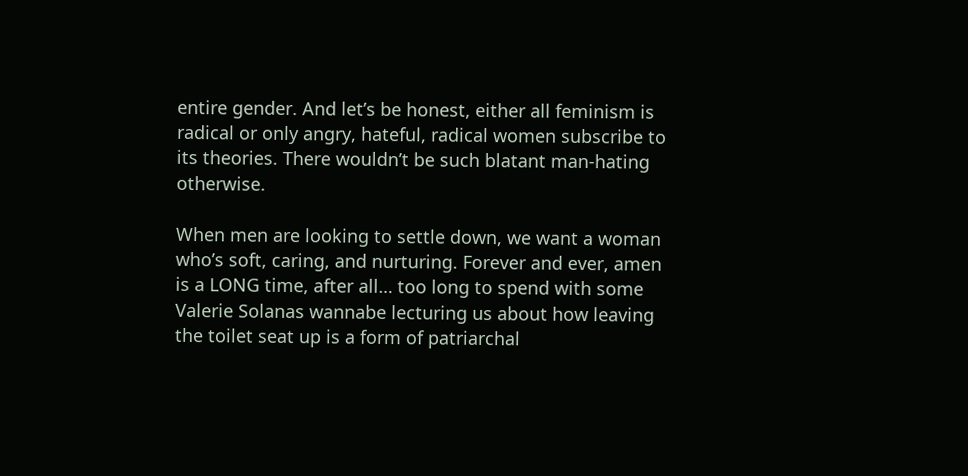entire gender. And let’s be honest, either all feminism is radical or only angry, hateful, radical women subscribe to its theories. There wouldn’t be such blatant man-hating otherwise.

When men are looking to settle down, we want a woman who’s soft, caring, and nurturing. Forever and ever, amen is a LONG time, after all… too long to spend with some Valerie Solanas wannabe lecturing us about how leaving the toilet seat up is a form of patriarchal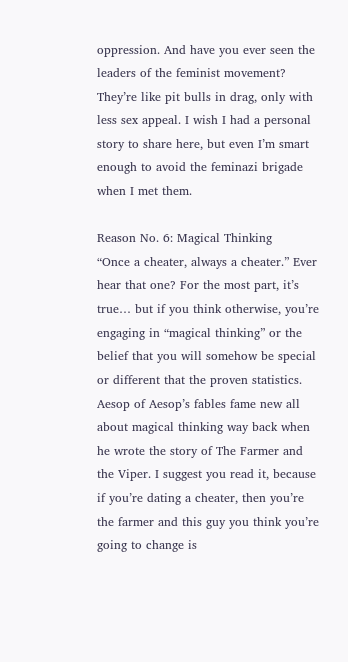oppression. And have you ever seen the leaders of the feminist movement? They’re like pit bulls in drag, only with less sex appeal. I wish I had a personal story to share here, but even I’m smart enough to avoid the feminazi brigade when I met them.

Reason No. 6: Magical Thinking
“Once a cheater, always a cheater.” Ever hear that one? For the most part, it’s true… but if you think otherwise, you’re engaging in “magical thinking” or the belief that you will somehow be special or different that the proven statistics. Aesop of Aesop’s fables fame new all about magical thinking way back when he wrote the story of The Farmer and the Viper. I suggest you read it, because if you’re dating a cheater, then you’re the farmer and this guy you think you’re going to change is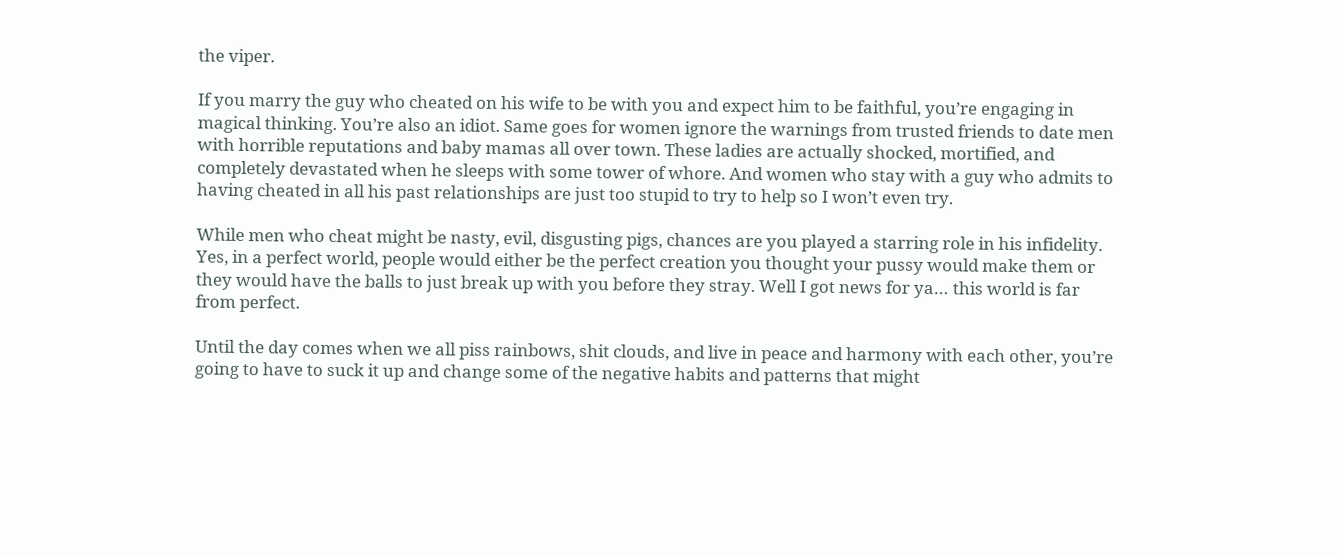the viper.

If you marry the guy who cheated on his wife to be with you and expect him to be faithful, you’re engaging in magical thinking. You’re also an idiot. Same goes for women ignore the warnings from trusted friends to date men with horrible reputations and baby mamas all over town. These ladies are actually shocked, mortified, and completely devastated when he sleeps with some tower of whore. And women who stay with a guy who admits to having cheated in all his past relationships are just too stupid to try to help so I won’t even try.

While men who cheat might be nasty, evil, disgusting pigs, chances are you played a starring role in his infidelity. Yes, in a perfect world, people would either be the perfect creation you thought your pussy would make them or they would have the balls to just break up with you before they stray. Well I got news for ya… this world is far from perfect.

Until the day comes when we all piss rainbows, shit clouds, and live in peace and harmony with each other, you’re going to have to suck it up and change some of the negative habits and patterns that might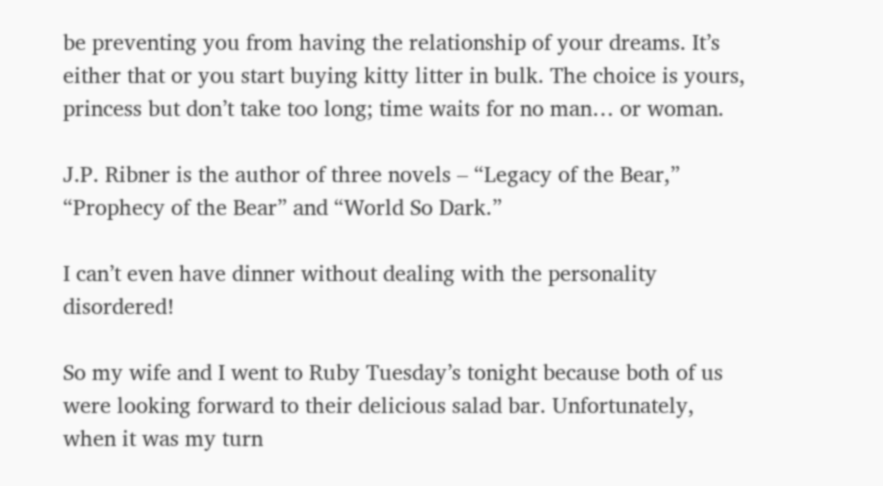be preventing you from having the relationship of your dreams. It’s either that or you start buying kitty litter in bulk. The choice is yours, princess but don’t take too long; time waits for no man… or woman.

J.P. Ribner is the author of three novels – “Legacy of the Bear,” “Prophecy of the Bear” and “World So Dark.”

I can’t even have dinner without dealing with the personality disordered!

So my wife and I went to Ruby Tuesday’s tonight because both of us were looking forward to their delicious salad bar. Unfortunately, when it was my turn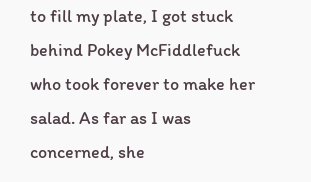to fill my plate, I got stuck behind Pokey McFiddlefuck who took forever to make her salad. As far as I was concerned, she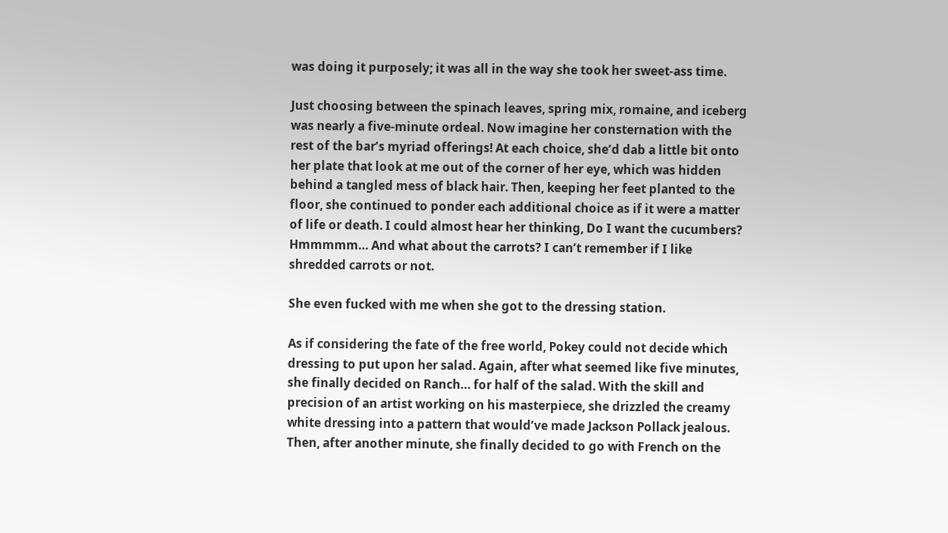was doing it purposely; it was all in the way she took her sweet-ass time.

Just choosing between the spinach leaves, spring mix, romaine, and iceberg was nearly a five-minute ordeal. Now imagine her consternation with the rest of the bar’s myriad offerings! At each choice, she’d dab a little bit onto her plate that look at me out of the corner of her eye, which was hidden behind a tangled mess of black hair. Then, keeping her feet planted to the floor, she continued to ponder each additional choice as if it were a matter of life or death. I could almost hear her thinking, Do I want the cucumbers? Hmmmmm… And what about the carrots? I can’t remember if I like shredded carrots or not.

She even fucked with me when she got to the dressing station.

As if considering the fate of the free world, Pokey could not decide which dressing to put upon her salad. Again, after what seemed like five minutes, she finally decided on Ranch… for half of the salad. With the skill and precision of an artist working on his masterpiece, she drizzled the creamy white dressing into a pattern that would’ve made Jackson Pollack jealous. Then, after another minute, she finally decided to go with French on the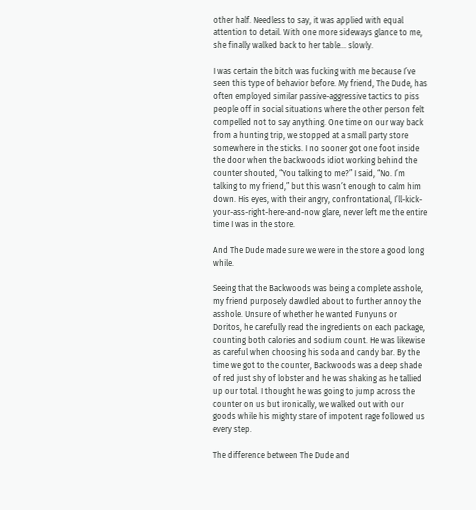other half. Needless to say, it was applied with equal attention to detail. With one more sideways glance to me, she finally walked back to her table… slowly.

I was certain the bitch was fucking with me because I’ve seen this type of behavior before. My friend, The Dude, has often employed similar passive-aggressive tactics to piss people off in social situations where the other person felt compelled not to say anything. One time on our way back from a hunting trip, we stopped at a small party store somewhere in the sticks. I no sooner got one foot inside the door when the backwoods idiot working behind the counter shouted, “You talking to me?” I said, “No. I’m talking to my friend,” but this wasn’t enough to calm him down. His eyes, with their angry, confrontational, I’ll-kick-your-ass-right-here-and-now glare, never left me the entire time I was in the store.

And The Dude made sure we were in the store a good long while.

Seeing that the Backwoods was being a complete asshole, my friend purposely dawdled about to further annoy the asshole. Unsure of whether he wanted Funyuns or Doritos, he carefully read the ingredients on each package, counting both calories and sodium count. He was likewise as careful when choosing his soda and candy bar. By the time we got to the counter, Backwoods was a deep shade of red just shy of lobster and he was shaking as he tallied up our total. I thought he was going to jump across the counter on us but ironically, we walked out with our goods while his mighty stare of impotent rage followed us every step.

The difference between The Dude and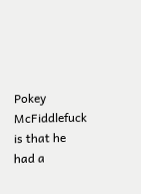Pokey McFiddlefuck is that he had a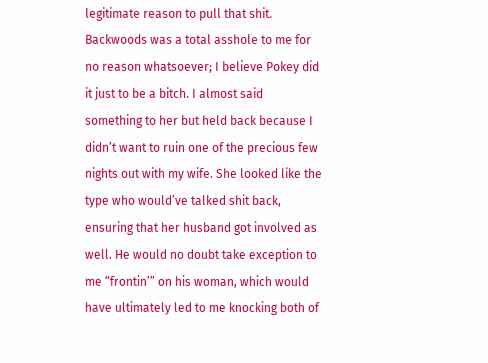legitimate reason to pull that shit. Backwoods was a total asshole to me for no reason whatsoever; I believe Pokey did it just to be a bitch. I almost said something to her but held back because I didn’t want to ruin one of the precious few nights out with my wife. She looked like the type who would’ve talked shit back, ensuring that her husband got involved as well. He would no doubt take exception to me “frontin’” on his woman, which would have ultimately led to me knocking both of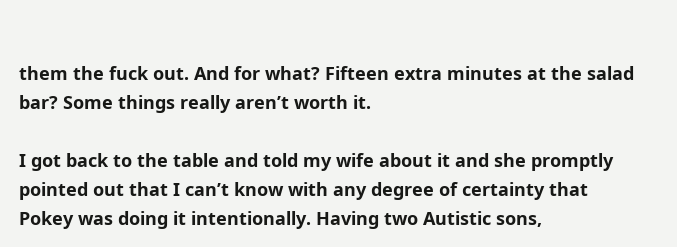them the fuck out. And for what? Fifteen extra minutes at the salad bar? Some things really aren’t worth it.

I got back to the table and told my wife about it and she promptly pointed out that I can’t know with any degree of certainty that Pokey was doing it intentionally. Having two Autistic sons,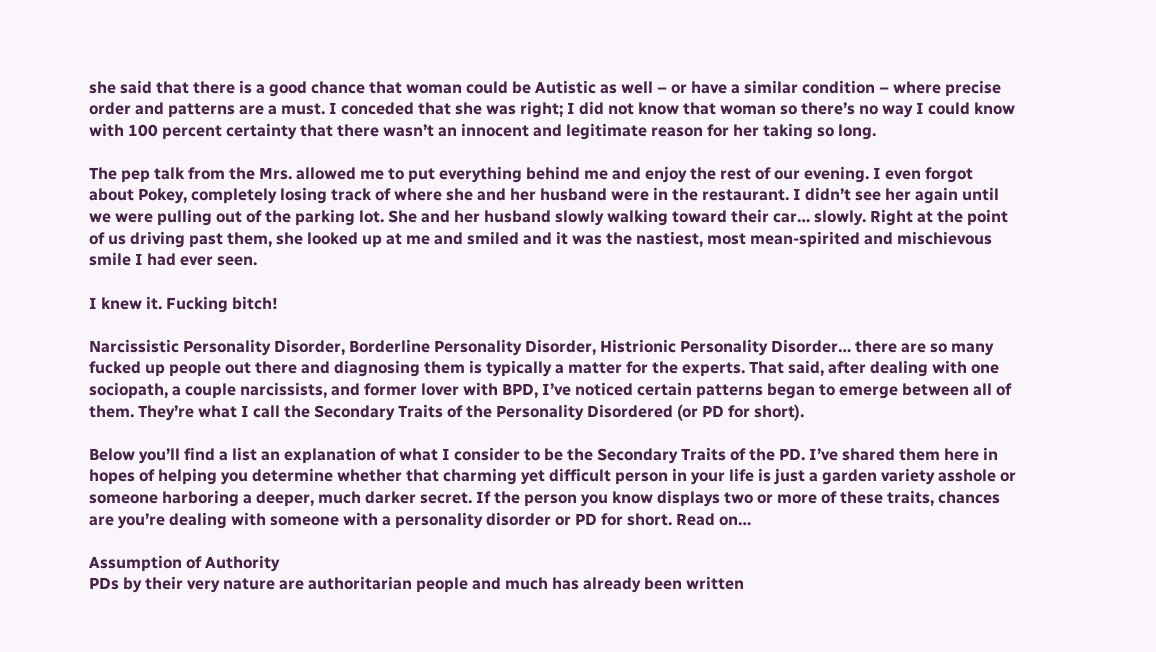she said that there is a good chance that woman could be Autistic as well – or have a similar condition – where precise order and patterns are a must. I conceded that she was right; I did not know that woman so there’s no way I could know with 100 percent certainty that there wasn’t an innocent and legitimate reason for her taking so long.

The pep talk from the Mrs. allowed me to put everything behind me and enjoy the rest of our evening. I even forgot about Pokey, completely losing track of where she and her husband were in the restaurant. I didn’t see her again until we were pulling out of the parking lot. She and her husband slowly walking toward their car… slowly. Right at the point of us driving past them, she looked up at me and smiled and it was the nastiest, most mean-spirited and mischievous smile I had ever seen.

I knew it. Fucking bitch!

Narcissistic Personality Disorder, Borderline Personality Disorder, Histrionic Personality Disorder… there are so many fucked up people out there and diagnosing them is typically a matter for the experts. That said, after dealing with one sociopath, a couple narcissists, and former lover with BPD, I’ve noticed certain patterns began to emerge between all of them. They’re what I call the Secondary Traits of the Personality Disordered (or PD for short).

Below you’ll find a list an explanation of what I consider to be the Secondary Traits of the PD. I’ve shared them here in hopes of helping you determine whether that charming yet difficult person in your life is just a garden variety asshole or someone harboring a deeper, much darker secret. If the person you know displays two or more of these traits, chances are you’re dealing with someone with a personality disorder or PD for short. Read on…

Assumption of Authority
PDs by their very nature are authoritarian people and much has already been written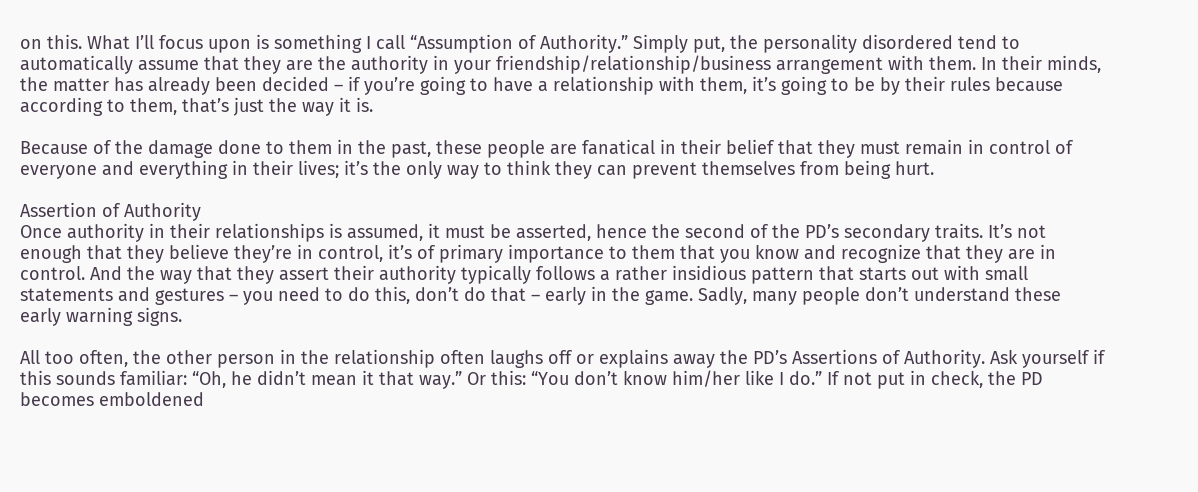on this. What I’ll focus upon is something I call “Assumption of Authority.” Simply put, the personality disordered tend to automatically assume that they are the authority in your friendship/relationship/business arrangement with them. In their minds, the matter has already been decided – if you’re going to have a relationship with them, it’s going to be by their rules because according to them, that’s just the way it is.

Because of the damage done to them in the past, these people are fanatical in their belief that they must remain in control of everyone and everything in their lives; it’s the only way to think they can prevent themselves from being hurt.

Assertion of Authority
Once authority in their relationships is assumed, it must be asserted, hence the second of the PD’s secondary traits. It’s not enough that they believe they’re in control, it’s of primary importance to them that you know and recognize that they are in control. And the way that they assert their authority typically follows a rather insidious pattern that starts out with small statements and gestures – you need to do this, don’t do that – early in the game. Sadly, many people don’t understand these early warning signs.

All too often, the other person in the relationship often laughs off or explains away the PD’s Assertions of Authority. Ask yourself if this sounds familiar: “Oh, he didn’t mean it that way.” Or this: “You don’t know him/her like I do.” If not put in check, the PD becomes emboldened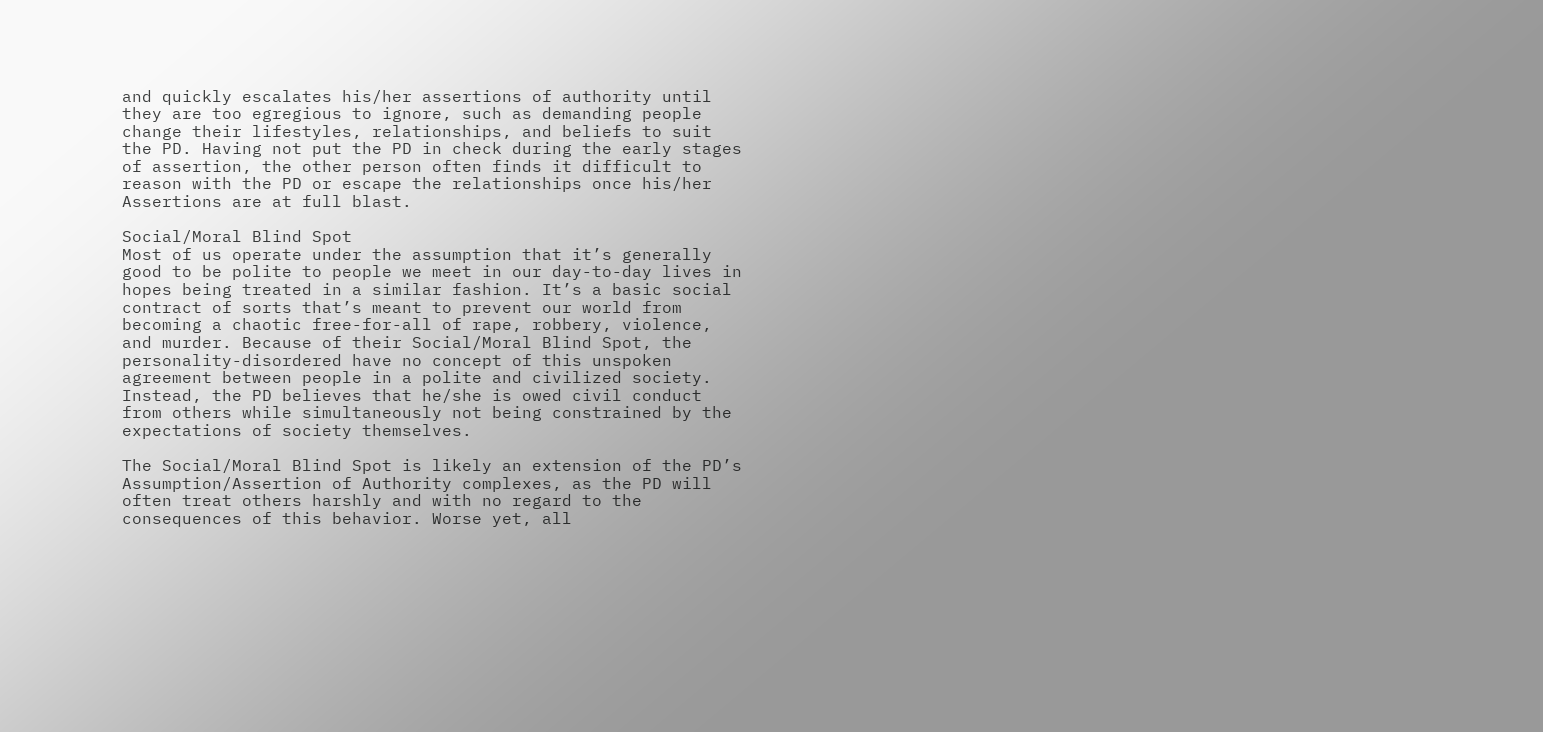and quickly escalates his/her assertions of authority until they are too egregious to ignore, such as demanding people change their lifestyles, relationships, and beliefs to suit the PD. Having not put the PD in check during the early stages of assertion, the other person often finds it difficult to reason with the PD or escape the relationships once his/her Assertions are at full blast.

Social/Moral Blind Spot
Most of us operate under the assumption that it’s generally good to be polite to people we meet in our day-to-day lives in hopes being treated in a similar fashion. It’s a basic social contract of sorts that’s meant to prevent our world from becoming a chaotic free-for-all of rape, robbery, violence, and murder. Because of their Social/Moral Blind Spot, the personality-disordered have no concept of this unspoken agreement between people in a polite and civilized society. Instead, the PD believes that he/she is owed civil conduct from others while simultaneously not being constrained by the expectations of society themselves.

The Social/Moral Blind Spot is likely an extension of the PD’s Assumption/Assertion of Authority complexes, as the PD will often treat others harshly and with no regard to the consequences of this behavior. Worse yet, all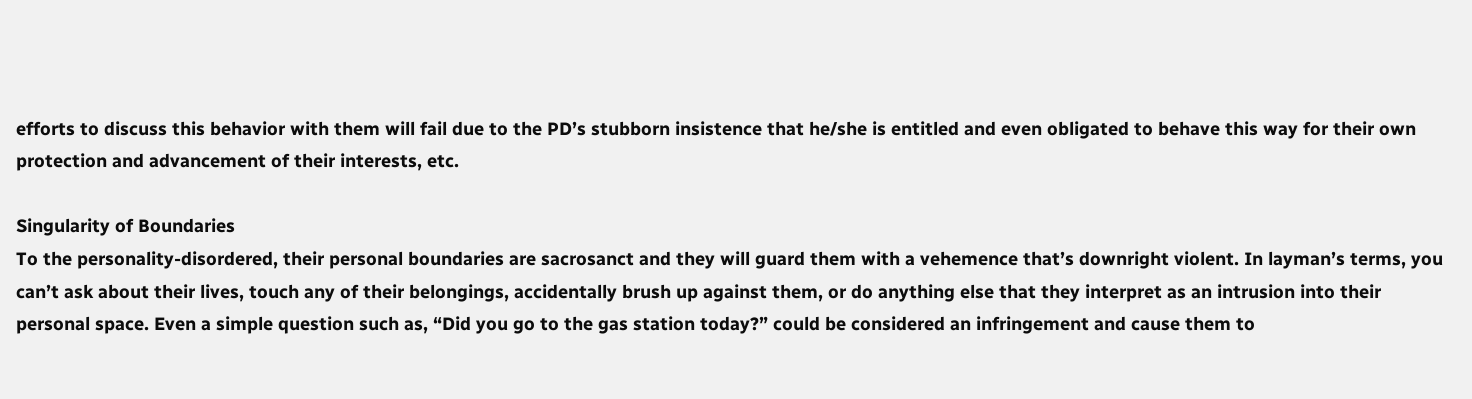efforts to discuss this behavior with them will fail due to the PD’s stubborn insistence that he/she is entitled and even obligated to behave this way for their own protection and advancement of their interests, etc.

Singularity of Boundaries
To the personality-disordered, their personal boundaries are sacrosanct and they will guard them with a vehemence that’s downright violent. In layman’s terms, you can’t ask about their lives, touch any of their belongings, accidentally brush up against them, or do anything else that they interpret as an intrusion into their personal space. Even a simple question such as, “Did you go to the gas station today?” could be considered an infringement and cause them to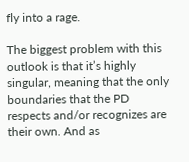fly into a rage.

The biggest problem with this outlook is that it’s highly singular, meaning that the only boundaries that the PD respects and/or recognizes are their own. And as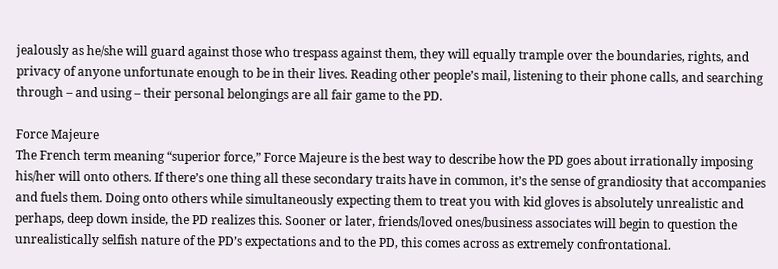jealously as he/she will guard against those who trespass against them, they will equally trample over the boundaries, rights, and privacy of anyone unfortunate enough to be in their lives. Reading other people’s mail, listening to their phone calls, and searching through – and using – their personal belongings are all fair game to the PD.

Force Majeure
The French term meaning “superior force,” Force Majeure is the best way to describe how the PD goes about irrationally imposing his/her will onto others. If there’s one thing all these secondary traits have in common, it’s the sense of grandiosity that accompanies and fuels them. Doing onto others while simultaneously expecting them to treat you with kid gloves is absolutely unrealistic and perhaps, deep down inside, the PD realizes this. Sooner or later, friends/loved ones/business associates will begin to question the unrealistically selfish nature of the PD’s expectations and to the PD, this comes across as extremely confrontational.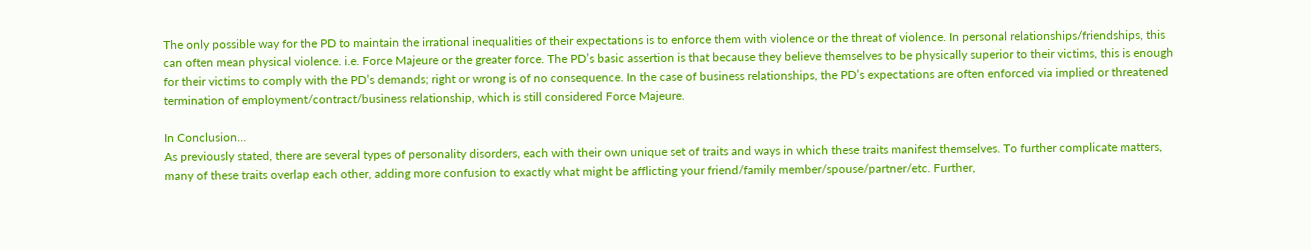The only possible way for the PD to maintain the irrational inequalities of their expectations is to enforce them with violence or the threat of violence. In personal relationships/friendships, this can often mean physical violence. i.e. Force Majeure or the greater force. The PD’s basic assertion is that because they believe themselves to be physically superior to their victims, this is enough for their victims to comply with the PD’s demands; right or wrong is of no consequence. In the case of business relationships, the PD’s expectations are often enforced via implied or threatened termination of employment/contract/business relationship, which is still considered Force Majeure.

In Conclusion…
As previously stated, there are several types of personality disorders, each with their own unique set of traits and ways in which these traits manifest themselves. To further complicate matters, many of these traits overlap each other, adding more confusion to exactly what might be afflicting your friend/family member/spouse/partner/etc. Further,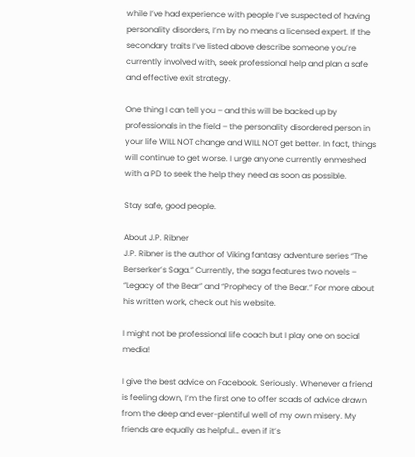while I’ve had experience with people I’ve suspected of having personality disorders, I’m by no means a licensed expert. If the secondary traits I’ve listed above describe someone you’re currently involved with, seek professional help and plan a safe and effective exit strategy.

One thing I can tell you – and this will be backed up by professionals in the field – the personality disordered person in your life WILL NOT change and WILL NOT get better. In fact, things will continue to get worse. I urge anyone currently enmeshed with a PD to seek the help they need as soon as possible.

Stay safe, good people.

About J.P. Ribner
J.P. Ribner is the author of Viking fantasy adventure series “The Berserker’s Saga.” Currently, the saga features two novels – “Legacy of the Bear” and “Prophecy of the Bear.” For more about his written work, check out his website.

I might not be professional life coach but I play one on social media!

I give the best advice on Facebook. Seriously. Whenever a friend is feeling down, I’m the first one to offer scads of advice drawn from the deep and ever-plentiful well of my own misery. My friends are equally as helpful… even if it’s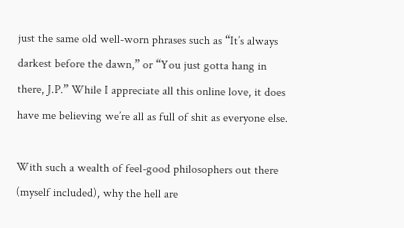just the same old well-worn phrases such as “It’s always darkest before the dawn,” or “You just gotta hang in there, J.P.” While I appreciate all this online love, it does have me believing we’re all as full of shit as everyone else.

With such a wealth of feel-good philosophers out there (myself included), why the hell are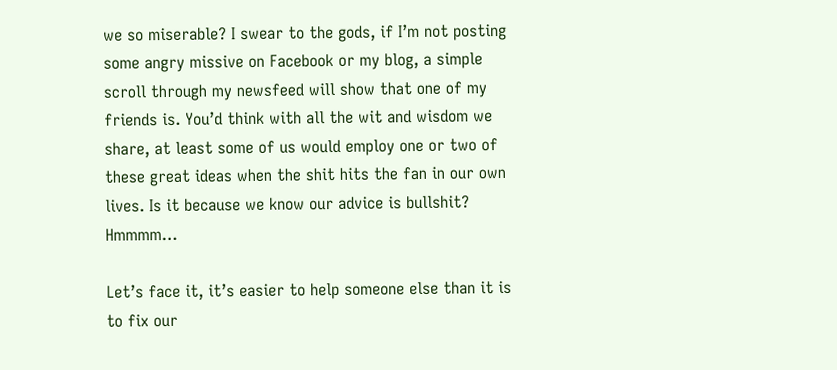we so miserable? I swear to the gods, if I’m not posting some angry missive on Facebook or my blog, a simple scroll through my newsfeed will show that one of my friends is. You’d think with all the wit and wisdom we share, at least some of us would employ one or two of these great ideas when the shit hits the fan in our own lives. Is it because we know our advice is bullshit? Hmmmm…

Let’s face it, it’s easier to help someone else than it is to fix our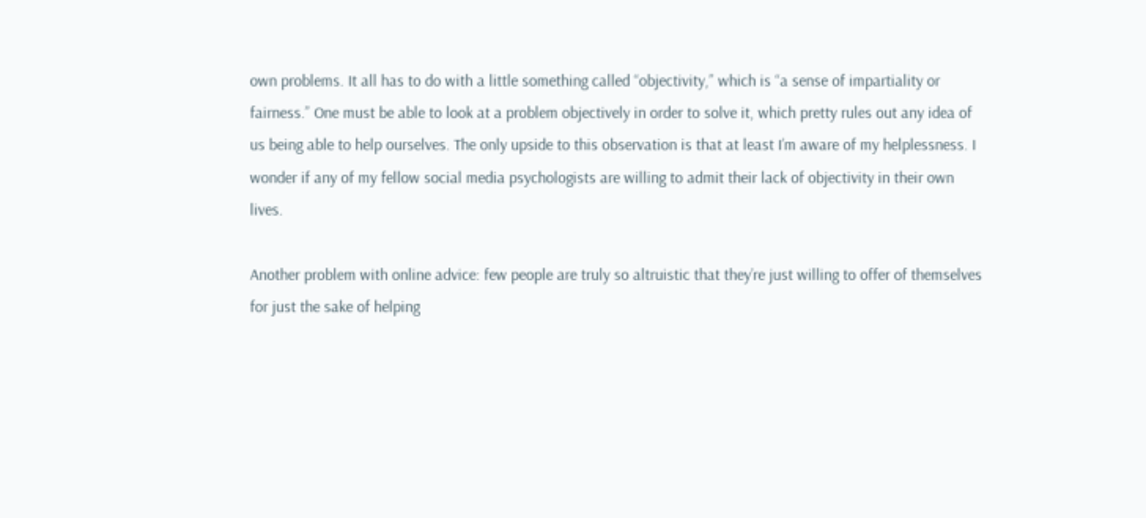own problems. It all has to do with a little something called “objectivity,” which is “a sense of impartiality or fairness.” One must be able to look at a problem objectively in order to solve it, which pretty rules out any idea of us being able to help ourselves. The only upside to this observation is that at least I’m aware of my helplessness. I wonder if any of my fellow social media psychologists are willing to admit their lack of objectivity in their own lives.

Another problem with online advice: few people are truly so altruistic that they’re just willing to offer of themselves for just the sake of helping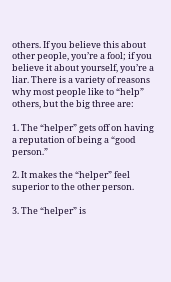others. If you believe this about other people, you’re a fool; if you believe it about yourself, you’re a liar. There is a variety of reasons why most people like to “help” others, but the big three are:

1. The “helper” gets off on having a reputation of being a “good person.”

2. It makes the “helper” feel superior to the other person.

3. The “helper” is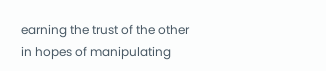earning the trust of the other in hopes of manipulating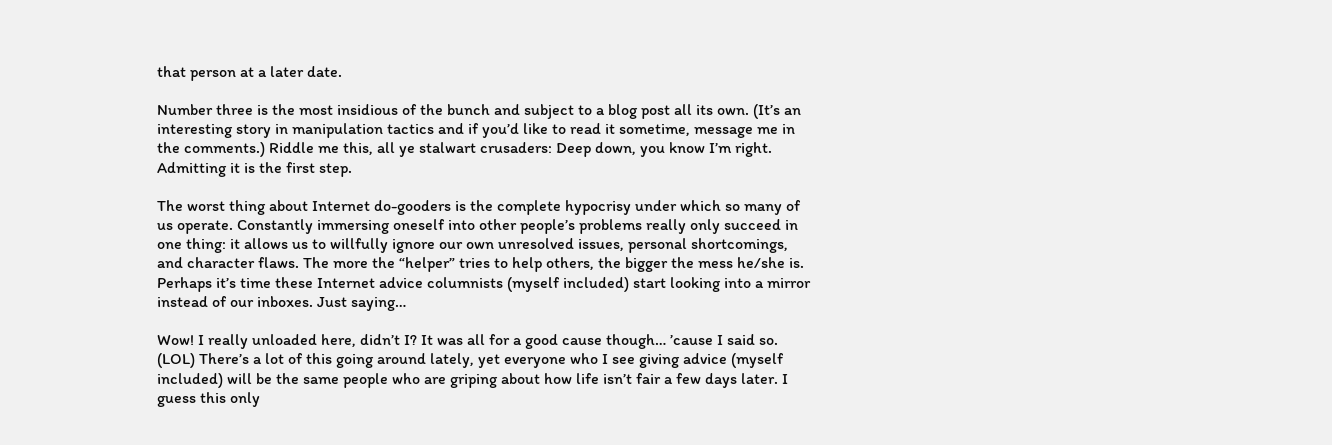that person at a later date.

Number three is the most insidious of the bunch and subject to a blog post all its own. (It’s an interesting story in manipulation tactics and if you’d like to read it sometime, message me in the comments.) Riddle me this, all ye stalwart crusaders: Deep down, you know I’m right. Admitting it is the first step.

The worst thing about Internet do-gooders is the complete hypocrisy under which so many of us operate. Constantly immersing oneself into other people’s problems really only succeed in one thing: it allows us to willfully ignore our own unresolved issues, personal shortcomings, and character flaws. The more the “helper” tries to help others, the bigger the mess he/she is. Perhaps it’s time these Internet advice columnists (myself included) start looking into a mirror instead of our inboxes. Just saying…

Wow! I really unloaded here, didn’t I? It was all for a good cause though… ’cause I said so. (LOL) There’s a lot of this going around lately, yet everyone who I see giving advice (myself included) will be the same people who are griping about how life isn’t fair a few days later. I guess this only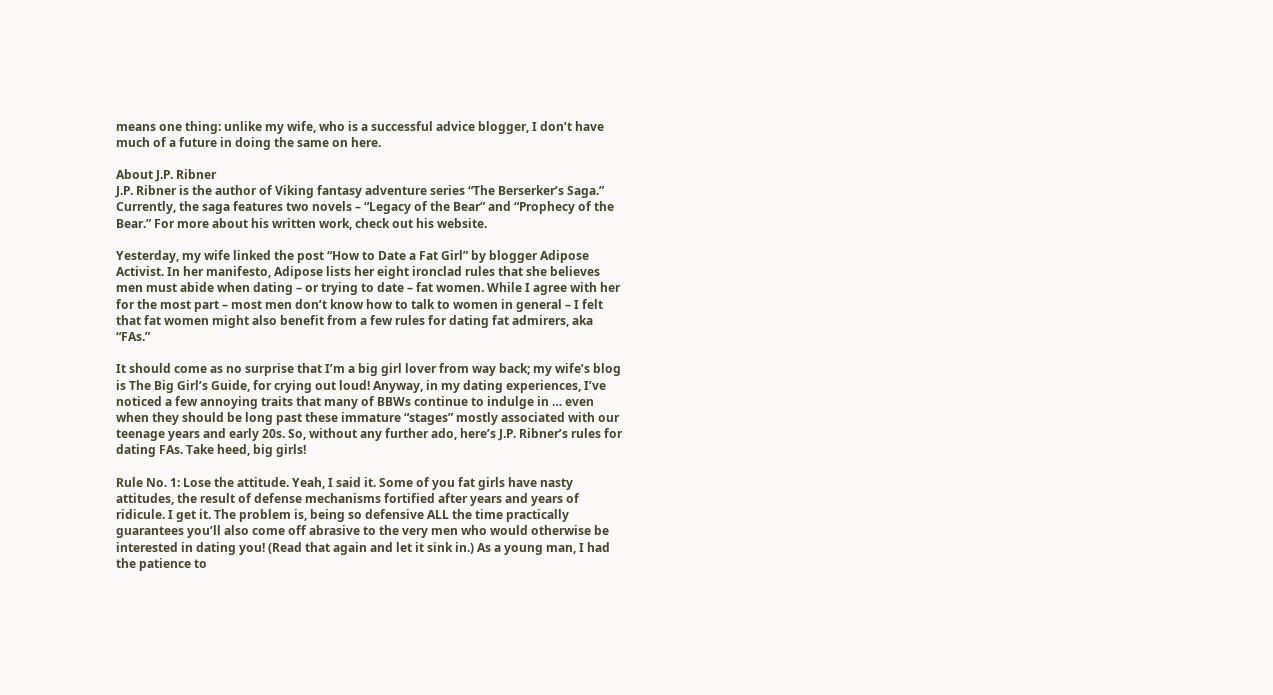means one thing: unlike my wife, who is a successful advice blogger, I don’t have much of a future in doing the same on here.

About J.P. Ribner
J.P. Ribner is the author of Viking fantasy adventure series “The Berserker’s Saga.” Currently, the saga features two novels – “Legacy of the Bear” and “Prophecy of the Bear.” For more about his written work, check out his website.

Yesterday, my wife linked the post “How to Date a Fat Girl” by blogger Adipose Activist. In her manifesto, Adipose lists her eight ironclad rules that she believes men must abide when dating – or trying to date – fat women. While I agree with her for the most part – most men don’t know how to talk to women in general – I felt that fat women might also benefit from a few rules for dating fat admirers, aka “FAs.”

It should come as no surprise that I’m a big girl lover from way back; my wife’s blog is The Big Girl’s Guide, for crying out loud! Anyway, in my dating experiences, I’ve noticed a few annoying traits that many of BBWs continue to indulge in … even when they should be long past these immature “stages” mostly associated with our teenage years and early 20s. So, without any further ado, here’s J.P. Ribner’s rules for dating FAs. Take heed, big girls!

Rule No. 1: Lose the attitude. Yeah, I said it. Some of you fat girls have nasty attitudes, the result of defense mechanisms fortified after years and years of ridicule. I get it. The problem is, being so defensive ALL the time practically guarantees you’ll also come off abrasive to the very men who would otherwise be interested in dating you! (Read that again and let it sink in.) As a young man, I had the patience to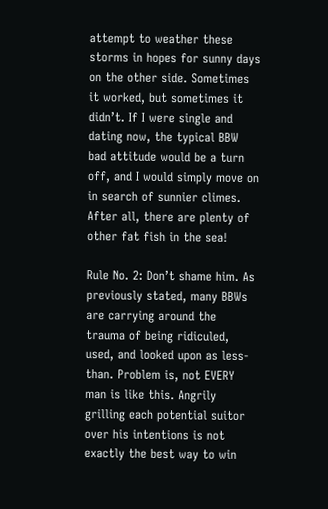attempt to weather these storms in hopes for sunny days on the other side. Sometimes it worked, but sometimes it didn’t. If I were single and dating now, the typical BBW bad attitude would be a turn off, and I would simply move on in search of sunnier climes. After all, there are plenty of other fat fish in the sea!

Rule No. 2: Don’t shame him. As previously stated, many BBWs are carrying around the trauma of being ridiculed, used, and looked upon as less-than. Problem is, not EVERY man is like this. Angrily grilling each potential suitor over his intentions is not exactly the best way to win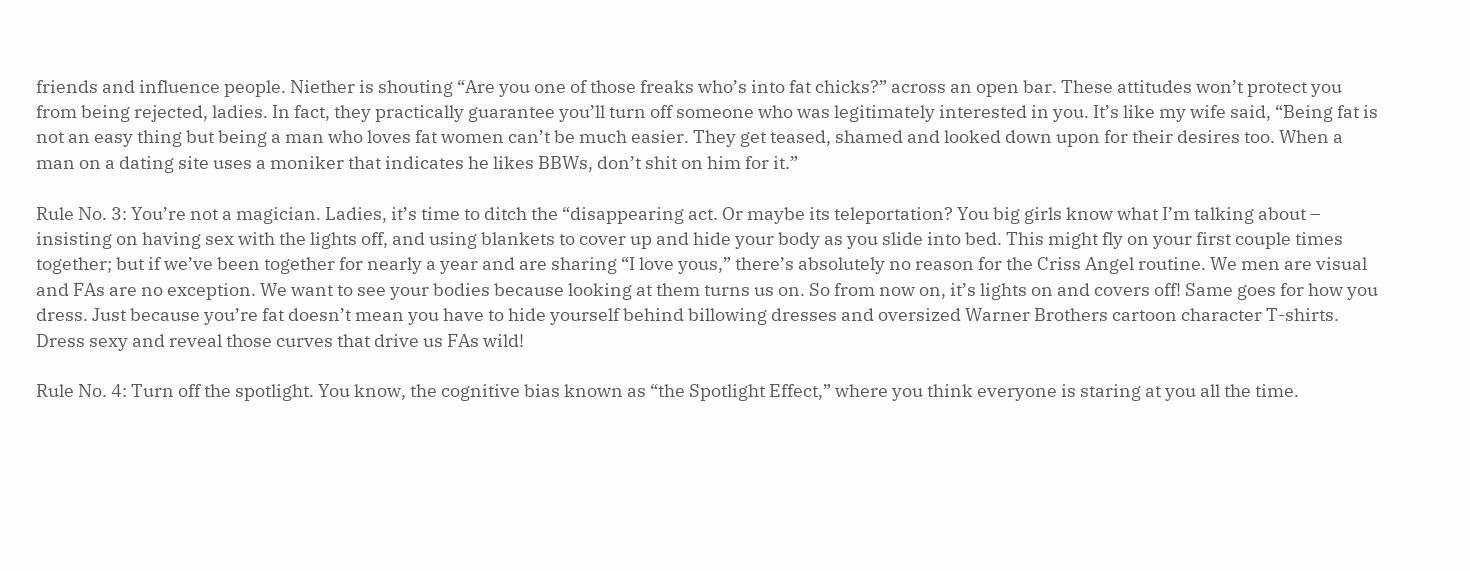friends and influence people. Niether is shouting “Are you one of those freaks who’s into fat chicks?” across an open bar. These attitudes won’t protect you from being rejected, ladies. In fact, they practically guarantee you’ll turn off someone who was legitimately interested in you. It’s like my wife said, “Being fat is not an easy thing but being a man who loves fat women can’t be much easier. They get teased, shamed and looked down upon for their desires too. When a man on a dating site uses a moniker that indicates he likes BBWs, don’t shit on him for it.”

Rule No. 3: You’re not a magician. Ladies, it’s time to ditch the “disappearing act. Or maybe its teleportation? You big girls know what I’m talking about – insisting on having sex with the lights off, and using blankets to cover up and hide your body as you slide into bed. This might fly on your first couple times together; but if we’ve been together for nearly a year and are sharing “I love yous,” there’s absolutely no reason for the Criss Angel routine. We men are visual and FAs are no exception. We want to see your bodies because looking at them turns us on. So from now on, it’s lights on and covers off! Same goes for how you dress. Just because you’re fat doesn’t mean you have to hide yourself behind billowing dresses and oversized Warner Brothers cartoon character T-shirts. Dress sexy and reveal those curves that drive us FAs wild!

Rule No. 4: Turn off the spotlight. You know, the cognitive bias known as “the Spotlight Effect,” where you think everyone is staring at you all the time.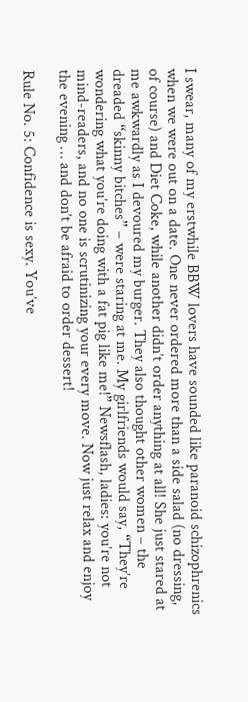I swear, many of my erstwhile BBW lovers have sounded like paranoid schizophrenics when we were out on a date. One never ordered more than a side salad (no dressing, of course) and Diet Coke, while another didn’t order anything at all! She just stared at me awkwardly as I devoured my burger. They also thought other women – the dreaded “skinny bitches” – were staring at me. My girlfriends would say, “They’re wondering what you’re doing with a fat pig like me!” Newsflash, ladies: you’re not mind-readers, and no one is scrutinizing your every move. Now just relax and enjoy the evening … and don’t be afraid to order dessert!

Rule No. 5: Confidence is sexy. You’ve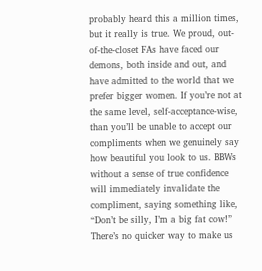probably heard this a million times, but it really is true. We proud, out-of-the-closet FAs have faced our demons, both inside and out, and have admitted to the world that we prefer bigger women. If you’re not at the same level, self-acceptance-wise, than you’ll be unable to accept our compliments when we genuinely say how beautiful you look to us. BBWs without a sense of true confidence will immediately invalidate the compliment, saying something like, “Don’t be silly, I’m a big fat cow!” There’s no quicker way to make us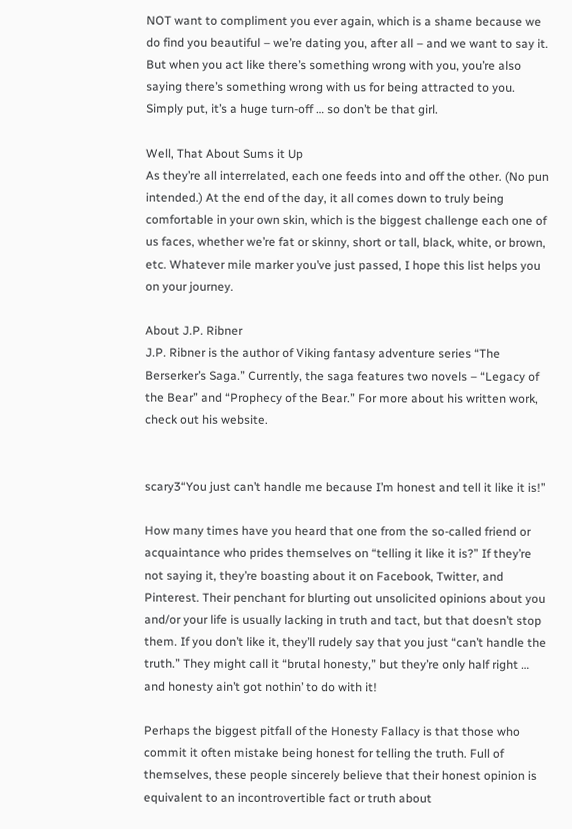NOT want to compliment you ever again, which is a shame because we do find you beautiful – we’re dating you, after all – and we want to say it. But when you act like there’s something wrong with you, you’re also saying there’s something wrong with us for being attracted to you. Simply put, it’s a huge turn-off … so don’t be that girl.

Well, That About Sums it Up
As they’re all interrelated, each one feeds into and off the other. (No pun intended.) At the end of the day, it all comes down to truly being comfortable in your own skin, which is the biggest challenge each one of us faces, whether we’re fat or skinny, short or tall, black, white, or brown, etc. Whatever mile marker you’ve just passed, I hope this list helps you on your journey.

About J.P. Ribner
J.P. Ribner is the author of Viking fantasy adventure series “The Berserker’s Saga.” Currently, the saga features two novels – “Legacy of the Bear” and “Prophecy of the Bear.” For more about his written work, check out his website.


scary3“You just can’t handle me because I’m honest and tell it like it is!”

How many times have you heard that one from the so-called friend or acquaintance who prides themselves on “telling it like it is?” If they’re not saying it, they’re boasting about it on Facebook, Twitter, and Pinterest. Their penchant for blurting out unsolicited opinions about you and/or your life is usually lacking in truth and tact, but that doesn’t stop them. If you don’t like it, they’ll rudely say that you just “can’t handle the truth.” They might call it “brutal honesty,” but they’re only half right … and honesty ain’t got nothin’ to do with it!

Perhaps the biggest pitfall of the Honesty Fallacy is that those who commit it often mistake being honest for telling the truth. Full of themselves, these people sincerely believe that their honest opinion is equivalent to an incontrovertible fact or truth about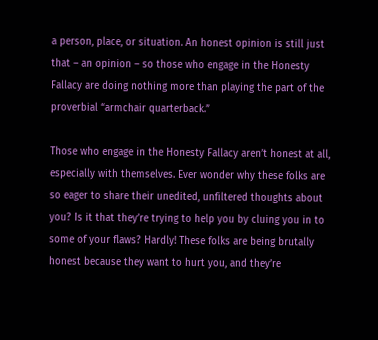a person, place, or situation. An honest opinion is still just that – an opinion – so those who engage in the Honesty Fallacy are doing nothing more than playing the part of the proverbial “armchair quarterback.”

Those who engage in the Honesty Fallacy aren’t honest at all, especially with themselves. Ever wonder why these folks are so eager to share their unedited, unfiltered thoughts about you? Is it that they’re trying to help you by cluing you in to some of your flaws? Hardly! These folks are being brutally honest because they want to hurt you, and they’re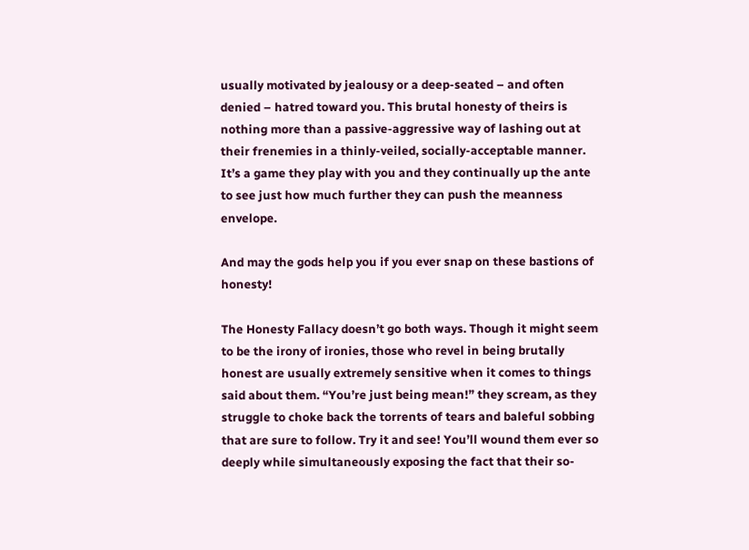usually motivated by jealousy or a deep-seated – and often denied – hatred toward you. This brutal honesty of theirs is nothing more than a passive-aggressive way of lashing out at their frenemies in a thinly-veiled, socially-acceptable manner. It’s a game they play with you and they continually up the ante to see just how much further they can push the meanness envelope.

And may the gods help you if you ever snap on these bastions of honesty!

The Honesty Fallacy doesn’t go both ways. Though it might seem to be the irony of ironies, those who revel in being brutally honest are usually extremely sensitive when it comes to things said about them. “You’re just being mean!” they scream, as they struggle to choke back the torrents of tears and baleful sobbing that are sure to follow. Try it and see! You’ll wound them ever so deeply while simultaneously exposing the fact that their so-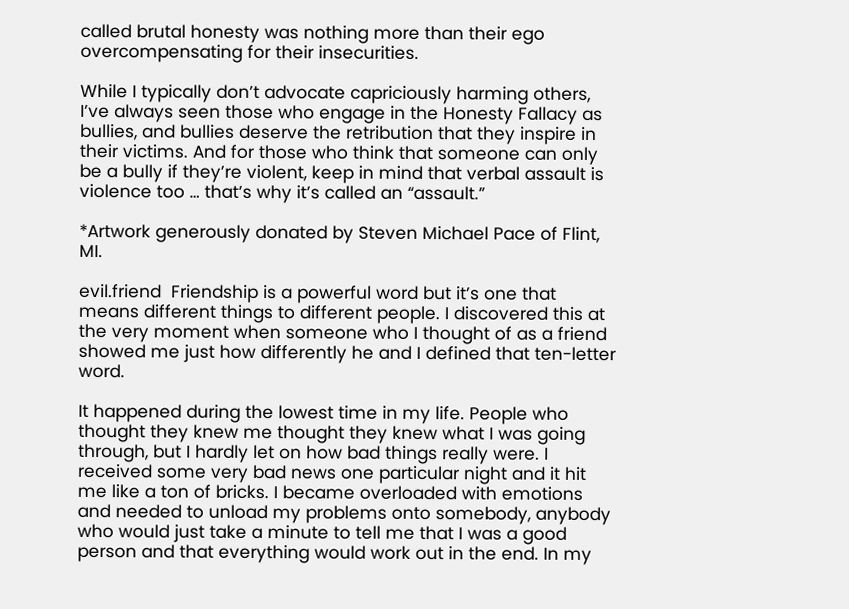called brutal honesty was nothing more than their ego overcompensating for their insecurities.

While I typically don’t advocate capriciously harming others, I’ve always seen those who engage in the Honesty Fallacy as bullies, and bullies deserve the retribution that they inspire in their victims. And for those who think that someone can only be a bully if they’re violent, keep in mind that verbal assault is violence too … that’s why it’s called an “assault.”

*Artwork generously donated by Steven Michael Pace of Flint, MI.

evil.friend  Friendship is a powerful word but it’s one that means different things to different people. I discovered this at the very moment when someone who I thought of as a friend showed me just how differently he and I defined that ten-letter word.

It happened during the lowest time in my life. People who thought they knew me thought they knew what I was going through, but I hardly let on how bad things really were. I received some very bad news one particular night and it hit me like a ton of bricks. I became overloaded with emotions and needed to unload my problems onto somebody, anybody who would just take a minute to tell me that I was a good person and that everything would work out in the end. In my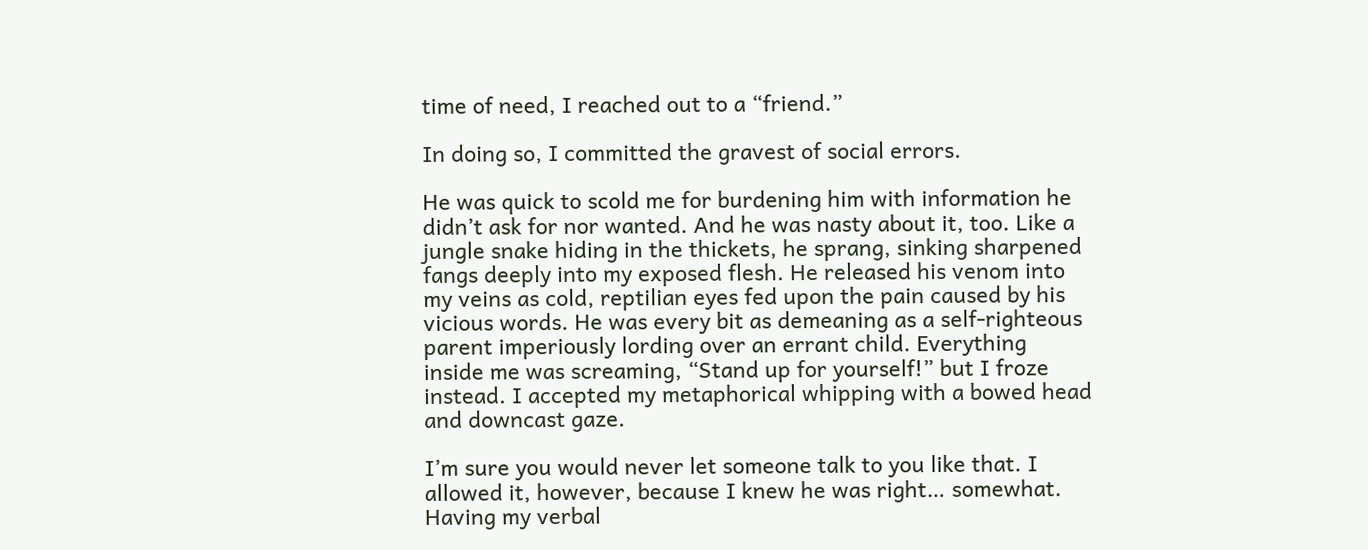time of need, I reached out to a “friend.”

In doing so, I committed the gravest of social errors.

He was quick to scold me for burdening him with information he didn’t ask for nor wanted. And he was nasty about it, too. Like a jungle snake hiding in the thickets, he sprang, sinking sharpened fangs deeply into my exposed flesh. He released his venom into my veins as cold, reptilian eyes fed upon the pain caused by his vicious words. He was every bit as demeaning as a self-righteous parent imperiously lording over an errant child. Everything inside me was screaming, “Stand up for yourself!” but I froze instead. I accepted my metaphorical whipping with a bowed head and downcast gaze.

I’m sure you would never let someone talk to you like that. I allowed it, however, because I knew he was right… somewhat. Having my verbal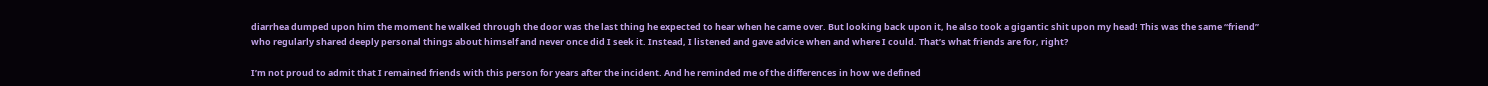diarrhea dumped upon him the moment he walked through the door was the last thing he expected to hear when he came over. But looking back upon it, he also took a gigantic shit upon my head! This was the same “friend” who regularly shared deeply personal things about himself and never once did I seek it. Instead, I listened and gave advice when and where I could. That’s what friends are for, right?

I’m not proud to admit that I remained friends with this person for years after the incident. And he reminded me of the differences in how we defined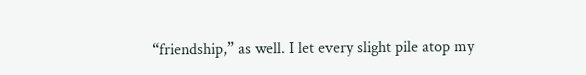“friendship,” as well. I let every slight pile atop my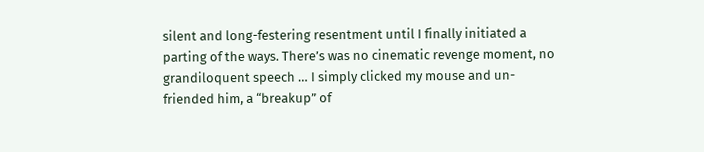silent and long-festering resentment until I finally initiated a parting of the ways. There’s was no cinematic revenge moment, no grandiloquent speech … I simply clicked my mouse and un-friended him, a “breakup” of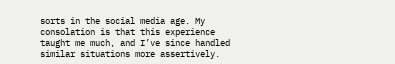sorts in the social media age. My consolation is that this experience taught me much, and I’ve since handled similar situations more assertively.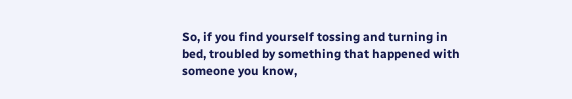So, if you find yourself tossing and turning in bed, troubled by something that happened with someone you know,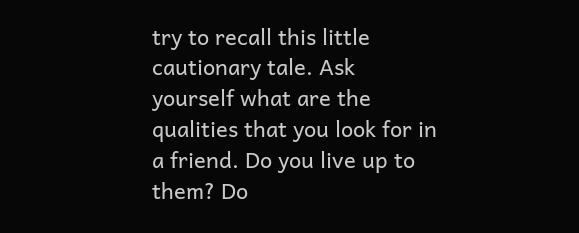try to recall this little cautionary tale. Ask yourself what are the qualities that you look for in a friend. Do you live up to them? Do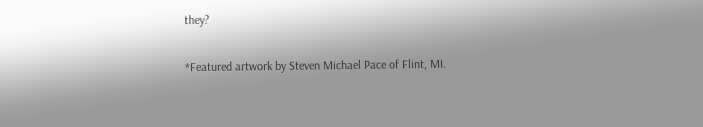they?

*Featured artwork by Steven Michael Pace of Flint, MI.